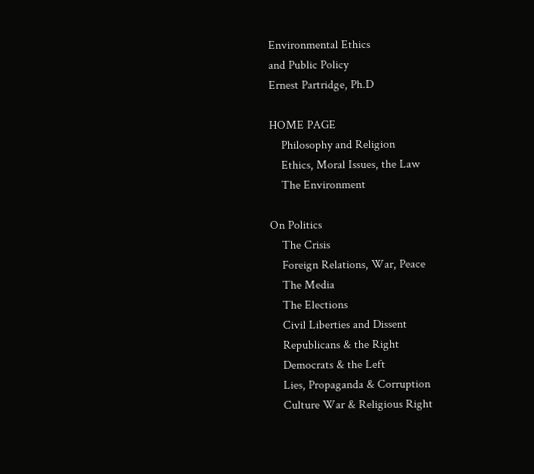Environmental Ethics
and Public Policy
Ernest Partridge, Ph.D

HOME PAGE
    Philosophy and Religion
    Ethics, Moral Issues, the Law
    The Environment

On Politics
    The Crisis
    Foreign Relations, War, Peace
    The Media
    The Elections
    Civil Liberties and Dissent
    Republicans & the Right
    Democrats & the Left
    Lies, Propaganda & Corruption
    Culture War & Religious Right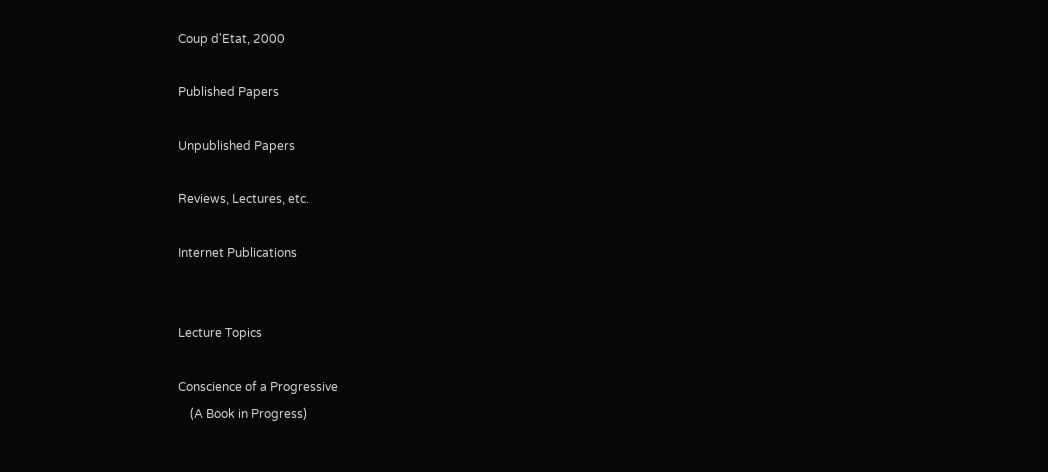Coup d'Etat, 2000

Published Papers

Unpublished Papers

Reviews, Lectures, etc.

Internet Publications


Lecture Topics

Conscience of a Progressive
    (A Book in Progress)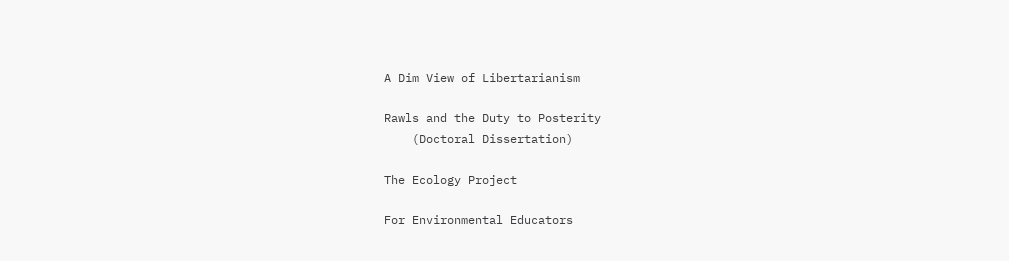A Dim View of Libertarianism

Rawls and the Duty to Posterity
    (Doctoral Dissertation)

The Ecology Project

For Environmental Educators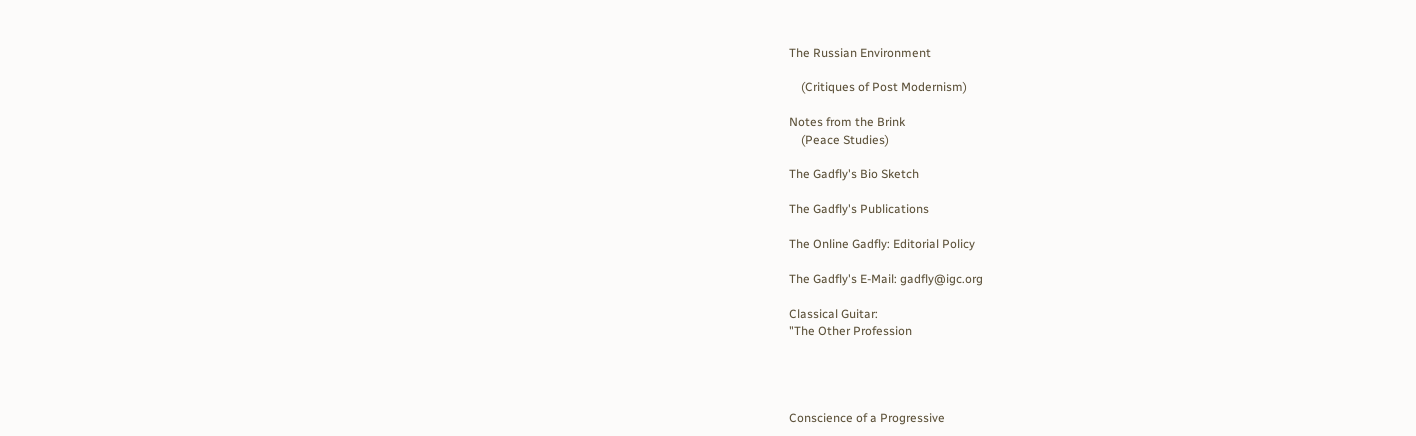The Russian Environment

    (Critiques of Post Modernism)

Notes from the Brink
    (Peace Studies)

The Gadfly's Bio Sketch

The Gadfly's Publications

The Online Gadfly: Editorial Policy

The Gadfly's E-Mail: gadfly@igc.org

Classical Guitar:
"The Other Profession




Conscience of a Progressive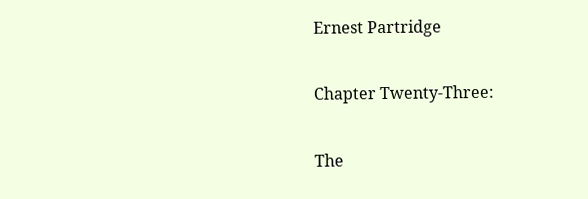Ernest Partridge

Chapter Twenty-Three:

The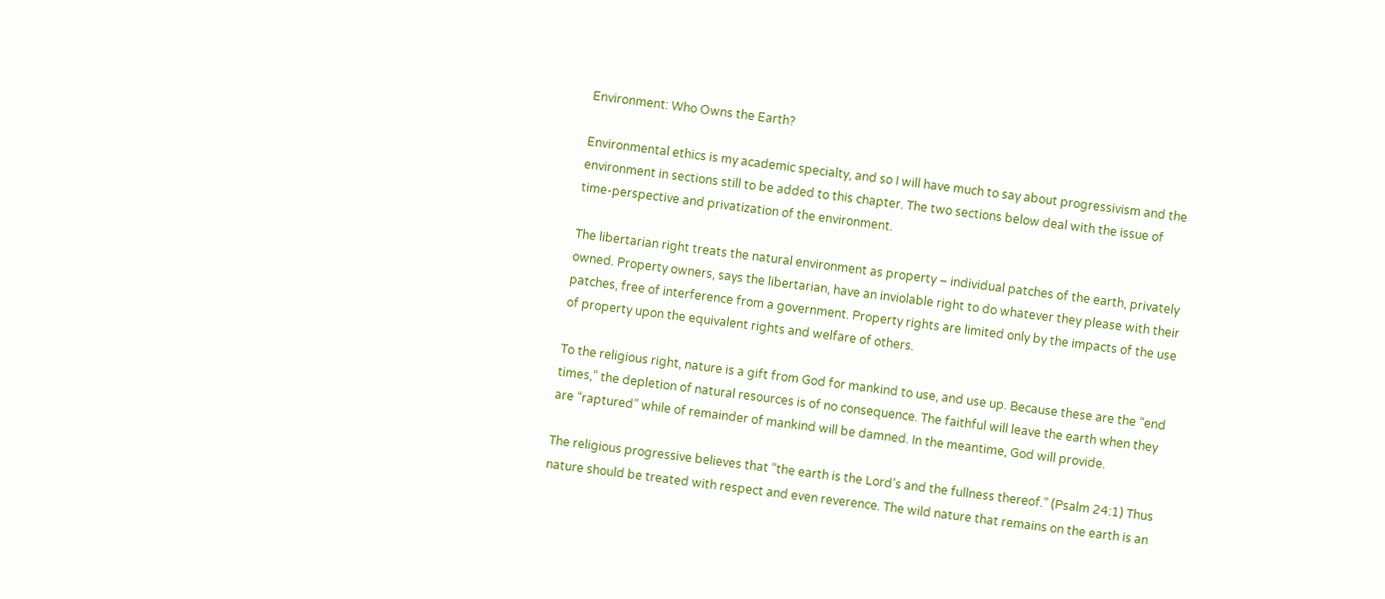Environment: Who Owns the Earth?

Environmental ethics is my academic specialty, and so I will have much to say about progressivism and the environment in sections still to be added to this chapter. The two sections below deal with the issue of time-perspective and privatization of the environment.

The libertarian right treats the natural environment as property – individual patches of the earth, privately owned. Property owners, says the libertarian, have an inviolable right to do whatever they please with their patches, free of interference from a government. Property rights are limited only by the impacts of the use of property upon the equivalent rights and welfare of others.

To the religious right, nature is a gift from God for mankind to use, and use up. Because these are the “end times,” the depletion of natural resources is of no consequence. The faithful will leave the earth when they are “raptured” while of remainder of mankind will be damned. In the meantime, God will provide.

The religious progressive believes that “the earth is the Lord’s and the fullness thereof.” (Psalm 24:1) Thus nature should be treated with respect and even reverence. The wild nature that remains on the earth is an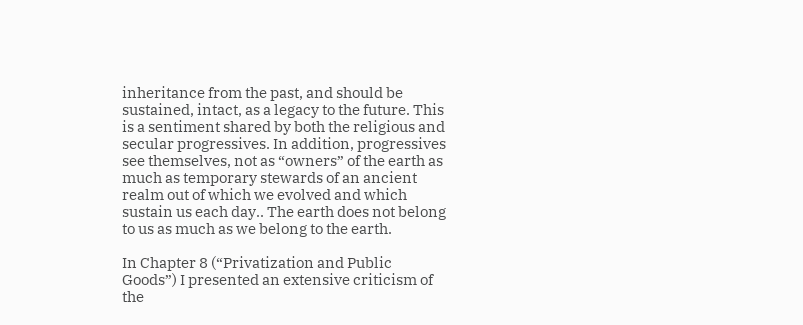inheritance from the past, and should be sustained, intact, as a legacy to the future. This is a sentiment shared by both the religious and secular progressives. In addition, progressives see themselves, not as “owners” of the earth as much as temporary stewards of an ancient realm out of which we evolved and which sustain us each day.. The earth does not belong to us as much as we belong to the earth.

In Chapter 8 (“Privatization and Public Goods”) I presented an extensive criticism of the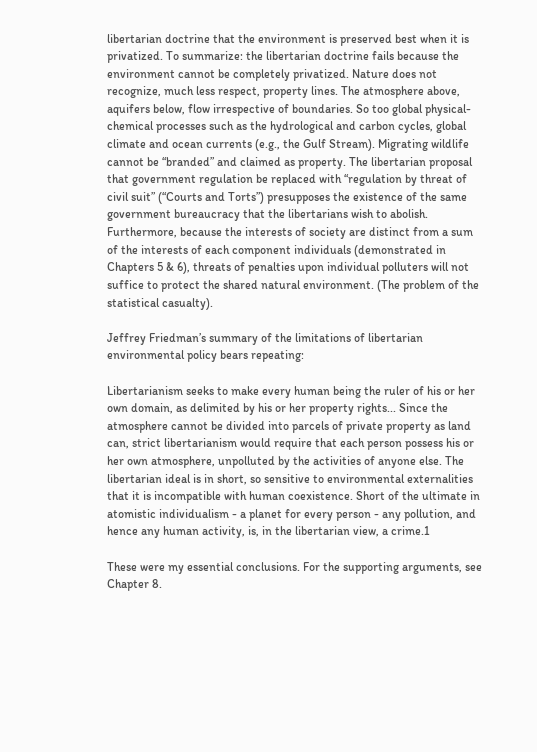libertarian doctrine that the environment is preserved best when it is privatized. To summarize: the libertarian doctrine fails because the environment cannot be completely privatized. Nature does not recognize, much less respect, property lines. The atmosphere above, aquifers below, flow irrespective of boundaries. So too global physical-chemical processes such as the hydrological and carbon cycles, global climate and ocean currents (e.g., the Gulf Stream). Migrating wildlife cannot be “branded” and claimed as property. The libertarian proposal that government regulation be replaced with “regulation by threat of civil suit” (“Courts and Torts”) presupposes the existence of the same government bureaucracy that the libertarians wish to abolish. Furthermore, because the interests of society are distinct from a sum of the interests of each component individuals (demonstrated in Chapters 5 & 6), threats of penalties upon individual polluters will not suffice to protect the shared natural environment. (The problem of the statistical casualty).

Jeffrey Friedman’s summary of the limitations of libertarian environmental policy bears repeating:

Libertarianism seeks to make every human being the ruler of his or her own domain, as delimited by his or her property rights... Since the atmosphere cannot be divided into parcels of private property as land can, strict libertarianism would require that each person possess his or her own atmosphere, unpolluted by the activities of anyone else. The libertarian ideal is in short, so sensitive to environmental externalities that it is incompatible with human coexistence. Short of the ultimate in atomistic individualism - a planet for every person - any pollution, and hence any human activity, is, in the libertarian view, a crime.1

These were my essential conclusions. For the supporting arguments, see Chapter 8.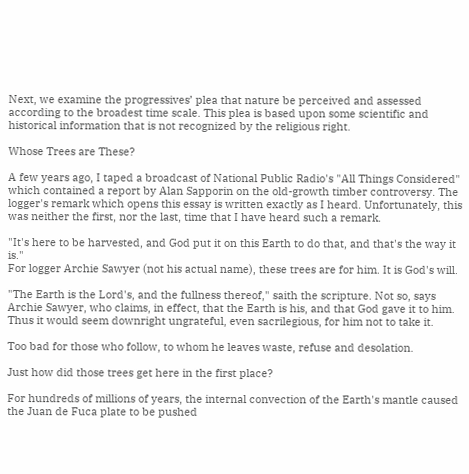Next, we examine the progressives’ plea that nature be perceived and assessed according to the broadest time scale. This plea is based upon some scientific and historical information that is not recognized by the religious right.

Whose Trees are These?

A few years ago, I taped a broadcast of National Public Radio's "All Things Considered" which contained a report by Alan Sapporin on the old-growth timber controversy. The logger's remark which opens this essay is written exactly as I heard. Unfortunately, this was neither the first, nor the last, time that I have heard such a remark.

"It's here to be harvested, and God put it on this Earth to do that, and that's the way it is."
For logger Archie Sawyer (not his actual name), these trees are for him. It is God's will.

"The Earth is the Lord's, and the fullness thereof," saith the scripture. Not so, says Archie Sawyer, who claims, in effect, that the Earth is his, and that God gave it to him. Thus it would seem downright ungrateful, even sacrilegious, for him not to take it.

Too bad for those who follow, to whom he leaves waste, refuse and desolation.

Just how did those trees get here in the first place?

For hundreds of millions of years, the internal convection of the Earth's mantle caused the Juan de Fuca plate to be pushed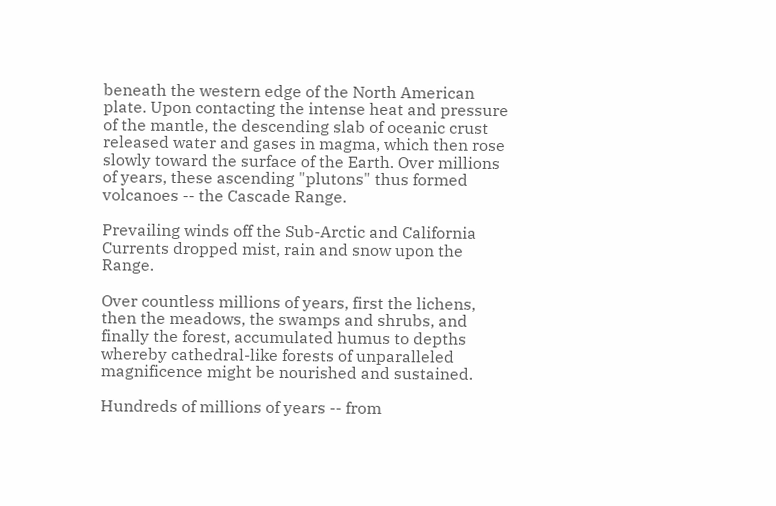beneath the western edge of the North American plate. Upon contacting the intense heat and pressure of the mantle, the descending slab of oceanic crust released water and gases in magma, which then rose slowly toward the surface of the Earth. Over millions of years, these ascending "plutons" thus formed volcanoes -- the Cascade Range.

Prevailing winds off the Sub-Arctic and California Currents dropped mist, rain and snow upon the Range.

Over countless millions of years, first the lichens, then the meadows, the swamps and shrubs, and finally the forest, accumulated humus to depths whereby cathedral-like forests of unparalleled magnificence might be nourished and sustained.

Hundreds of millions of years -- from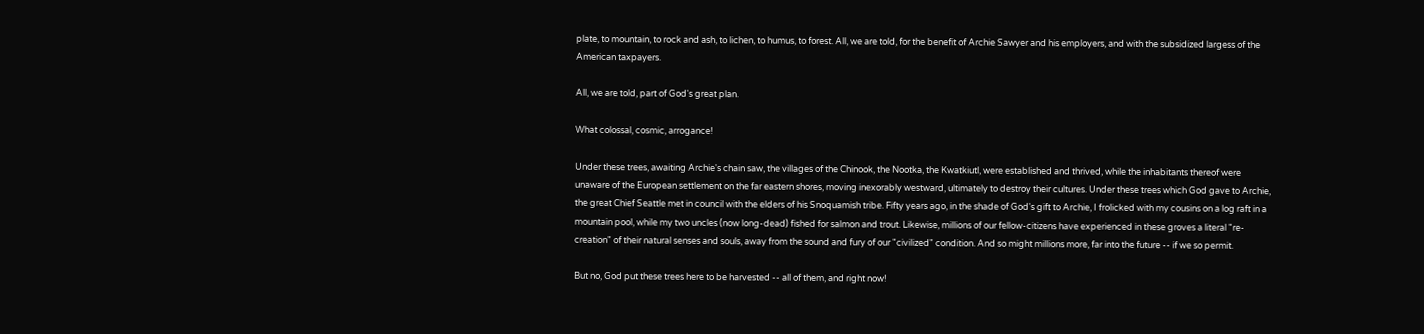plate, to mountain, to rock and ash, to lichen, to humus, to forest. All, we are told, for the benefit of Archie Sawyer and his employers, and with the subsidized largess of the American taxpayers.

All, we are told, part of God's great plan.

What colossal, cosmic, arrogance!

Under these trees, awaiting Archie's chain saw, the villages of the Chinook, the Nootka, the Kwatkiutl, were established and thrived, while the inhabitants thereof were unaware of the European settlement on the far eastern shores, moving inexorably westward, ultimately to destroy their cultures. Under these trees which God gave to Archie, the great Chief Seattle met in council with the elders of his Snoquamish tribe. Fifty years ago, in the shade of God's gift to Archie, I frolicked with my cousins on a log raft in a mountain pool, while my two uncles (now long-dead) fished for salmon and trout. Likewise, millions of our fellow-citizens have experienced in these groves a literal "re-creation" of their natural senses and souls, away from the sound and fury of our "civilized" condition. And so might millions more, far into the future -- if we so permit.

But no, God put these trees here to be harvested -- all of them, and right now!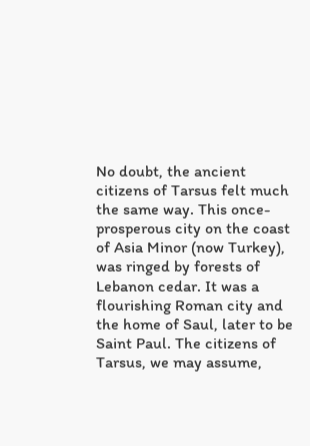No doubt, the ancient citizens of Tarsus felt much the same way. This once-prosperous city on the coast of Asia Minor (now Turkey), was ringed by forests of Lebanon cedar. It was a flourishing Roman city and the home of Saul, later to be Saint Paul. The citizens of Tarsus, we may assume,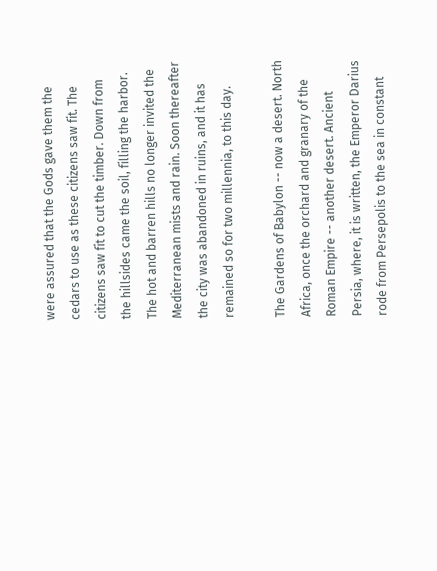were assured that the Gods gave them the cedars to use as these citizens saw fit. The citizens saw fit to cut the timber. Down from the hillsides came the soil, filling the harbor. The hot and barren hills no longer invited the Mediterranean mists and rain. Soon thereafter the city was abandoned in ruins, and it has remained so for two millennia, to this day.

The Gardens of Babylon -- now a desert. North Africa, once the orchard and granary of the Roman Empire -- another desert. Ancient Persia, where, it is written, the Emperor Darius rode from Persepolis to the sea in constant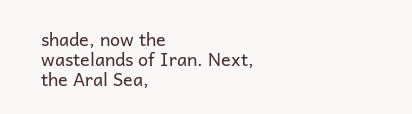shade, now the wastelands of Iran. Next, the Aral Sea,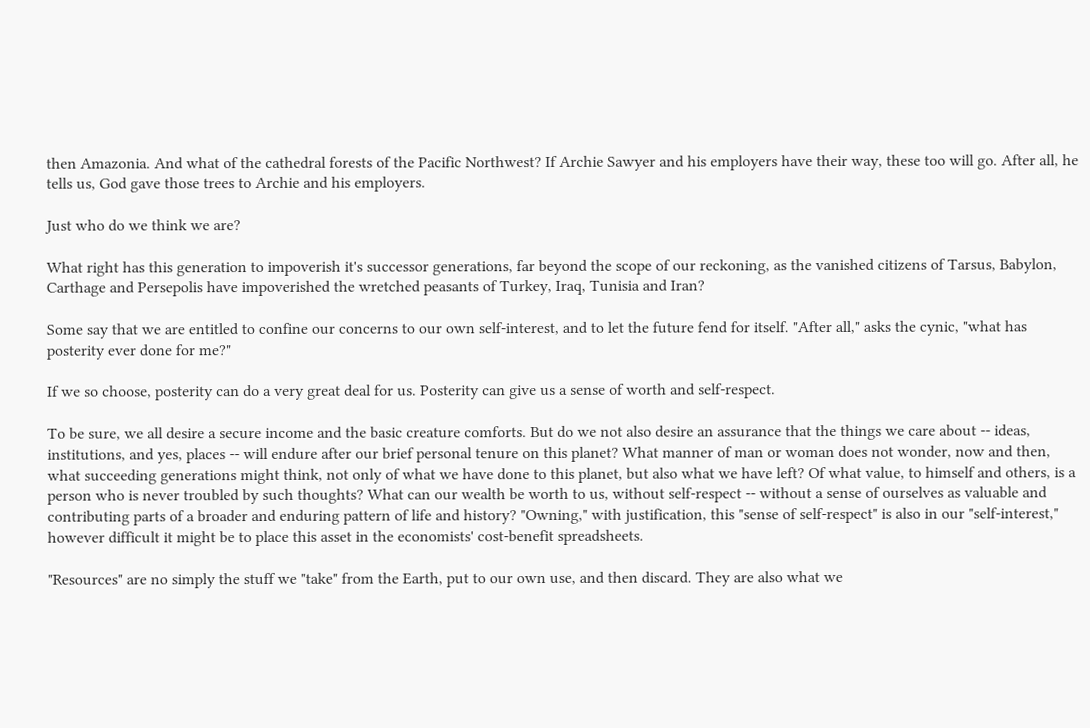then Amazonia. And what of the cathedral forests of the Pacific Northwest? If Archie Sawyer and his employers have their way, these too will go. After all, he tells us, God gave those trees to Archie and his employers.

Just who do we think we are?

What right has this generation to impoverish it's successor generations, far beyond the scope of our reckoning, as the vanished citizens of Tarsus, Babylon, Carthage and Persepolis have impoverished the wretched peasants of Turkey, Iraq, Tunisia and Iran?

Some say that we are entitled to confine our concerns to our own self-interest, and to let the future fend for itself. "After all," asks the cynic, "what has posterity ever done for me?"

If we so choose, posterity can do a very great deal for us. Posterity can give us a sense of worth and self-respect.

To be sure, we all desire a secure income and the basic creature comforts. But do we not also desire an assurance that the things we care about -- ideas, institutions, and yes, places -- will endure after our brief personal tenure on this planet? What manner of man or woman does not wonder, now and then, what succeeding generations might think, not only of what we have done to this planet, but also what we have left? Of what value, to himself and others, is a person who is never troubled by such thoughts? What can our wealth be worth to us, without self-respect -- without a sense of ourselves as valuable and contributing parts of a broader and enduring pattern of life and history? "Owning," with justification, this "sense of self-respect" is also in our "self-interest," however difficult it might be to place this asset in the economists' cost-benefit spreadsheets.

"Resources" are no simply the stuff we "take" from the Earth, put to our own use, and then discard. They are also what we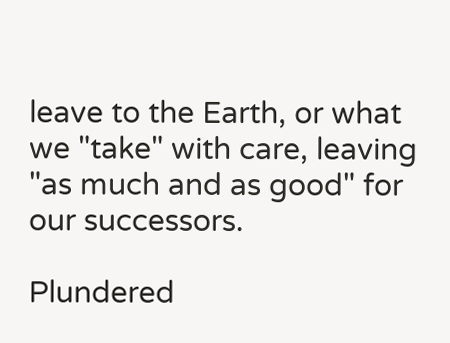leave to the Earth, or what we "take" with care, leaving "as much and as good" for our successors.

Plundered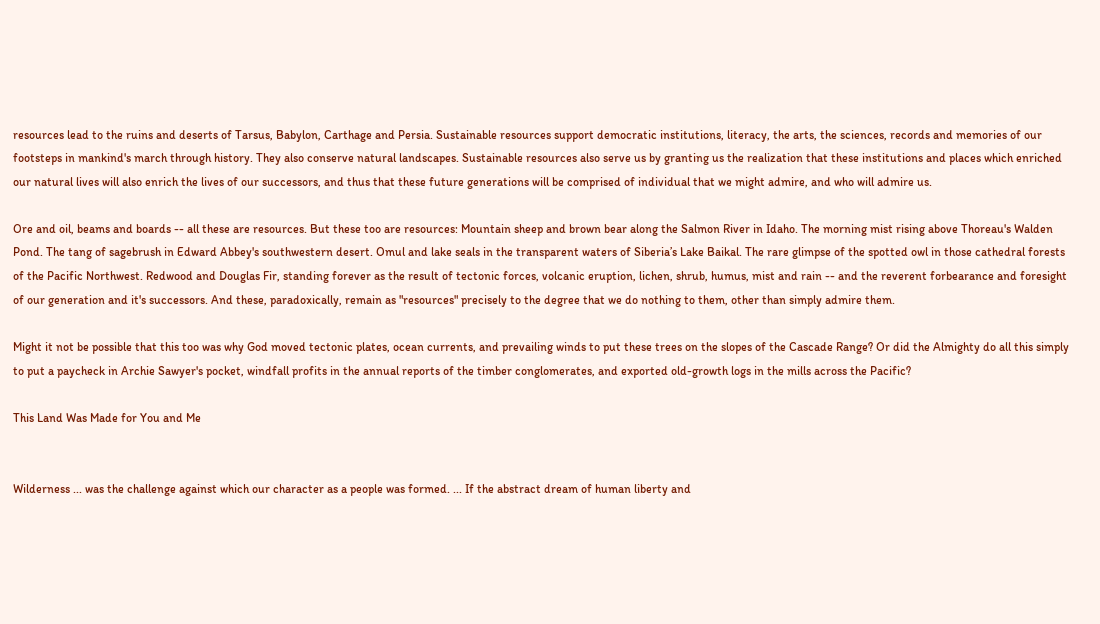resources lead to the ruins and deserts of Tarsus, Babylon, Carthage and Persia. Sustainable resources support democratic institutions, literacy, the arts, the sciences, records and memories of our footsteps in mankind's march through history. They also conserve natural landscapes. Sustainable resources also serve us by granting us the realization that these institutions and places which enriched our natural lives will also enrich the lives of our successors, and thus that these future generations will be comprised of individual that we might admire, and who will admire us.

Ore and oil, beams and boards -- all these are resources. But these too are resources: Mountain sheep and brown bear along the Salmon River in Idaho. The morning mist rising above Thoreau's Walden Pond. The tang of sagebrush in Edward Abbey's southwestern desert. Omul and lake seals in the transparent waters of Siberia’s Lake Baikal. The rare glimpse of the spotted owl in those cathedral forests of the Pacific Northwest. Redwood and Douglas Fir, standing forever as the result of tectonic forces, volcanic eruption, lichen, shrub, humus, mist and rain -- and the reverent forbearance and foresight of our generation and it's successors. And these, paradoxically, remain as "resources" precisely to the degree that we do nothing to them, other than simply admire them.

Might it not be possible that this too was why God moved tectonic plates, ocean currents, and prevailing winds to put these trees on the slopes of the Cascade Range? Or did the Almighty do all this simply to put a paycheck in Archie Sawyer's pocket, windfall profits in the annual reports of the timber conglomerates, and exported old-growth logs in the mills across the Pacific?

This Land Was Made for You and Me


Wilderness ... was the challenge against which our character as a people was formed. ... If the abstract dream of human liberty and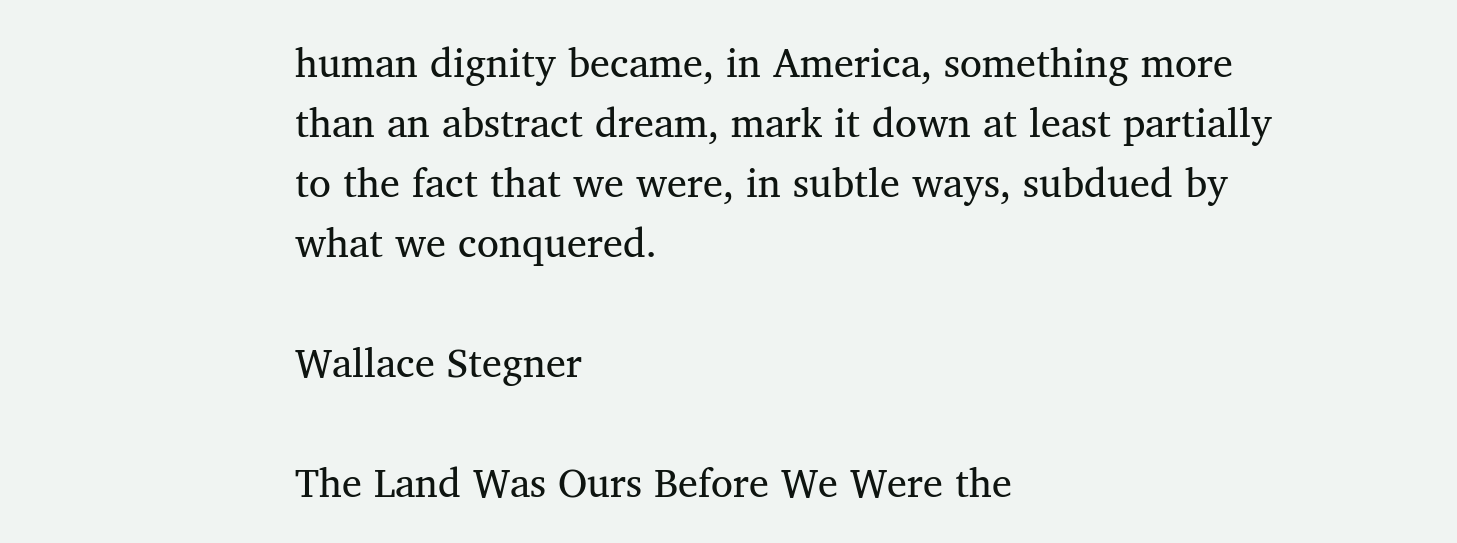human dignity became, in America, something more than an abstract dream, mark it down at least partially to the fact that we were, in subtle ways, subdued by what we conquered.

Wallace Stegner

The Land Was Ours Before We Were the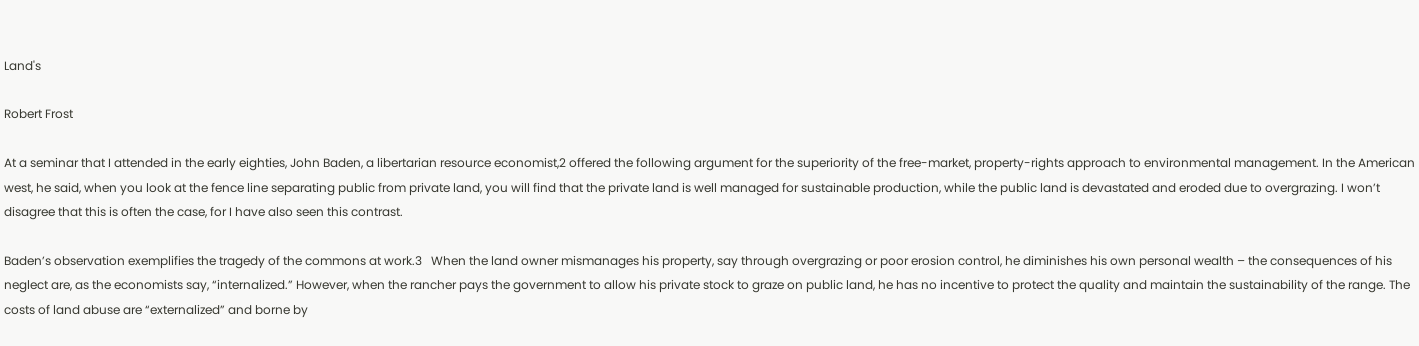Land's

Robert Frost

At a seminar that I attended in the early eighties, John Baden, a libertarian resource economist,2 offered the following argument for the superiority of the free-market, property-rights approach to environmental management. In the American west, he said, when you look at the fence line separating public from private land, you will find that the private land is well managed for sustainable production, while the public land is devastated and eroded due to overgrazing. I won’t disagree that this is often the case, for I have also seen this contrast.

Baden’s observation exemplifies the tragedy of the commons at work.3   When the land owner mismanages his property, say through overgrazing or poor erosion control, he diminishes his own personal wealth – the consequences of his neglect are, as the economists say, “internalized.” However, when the rancher pays the government to allow his private stock to graze on public land, he has no incentive to protect the quality and maintain the sustainability of the range. The costs of land abuse are “externalized” and borne by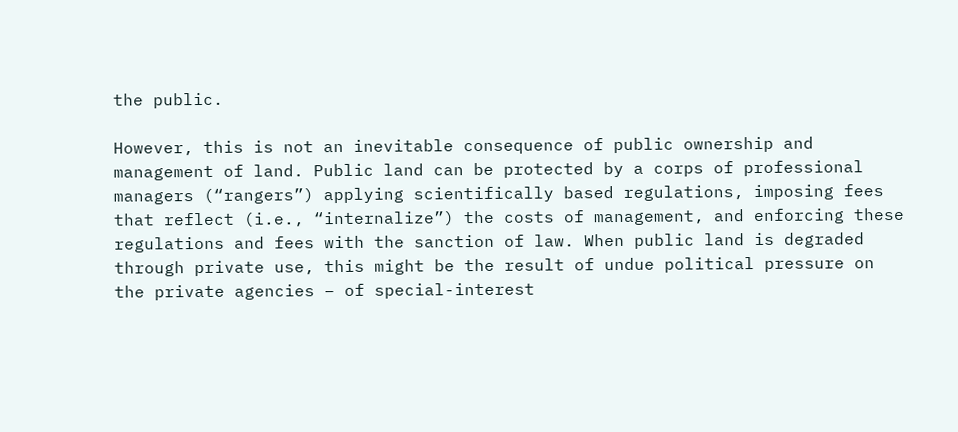the public.

However, this is not an inevitable consequence of public ownership and management of land. Public land can be protected by a corps of professional managers (“rangers”) applying scientifically based regulations, imposing fees that reflect (i.e., “internalize”) the costs of management, and enforcing these regulations and fees with the sanction of law. When public land is degraded through private use, this might be the result of undue political pressure on the private agencies – of special-interest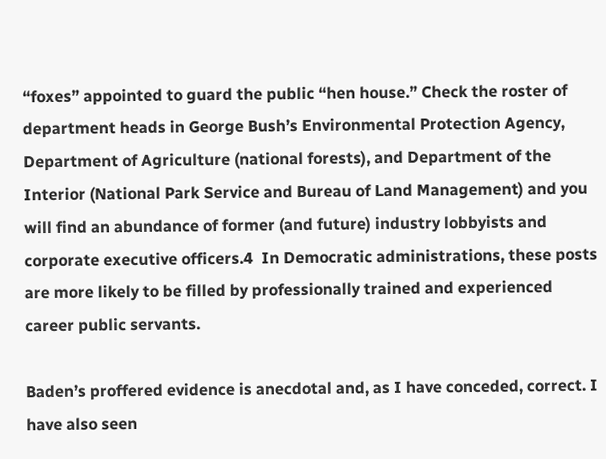“foxes” appointed to guard the public “hen house.” Check the roster of department heads in George Bush’s Environmental Protection Agency, Department of Agriculture (national forests), and Department of the Interior (National Park Service and Bureau of Land Management) and you will find an abundance of former (and future) industry lobbyists and corporate executive officers.4  In Democratic administrations, these posts are more likely to be filled by professionally trained and experienced career public servants.

Baden’s proffered evidence is anecdotal and, as I have conceded, correct. I have also seen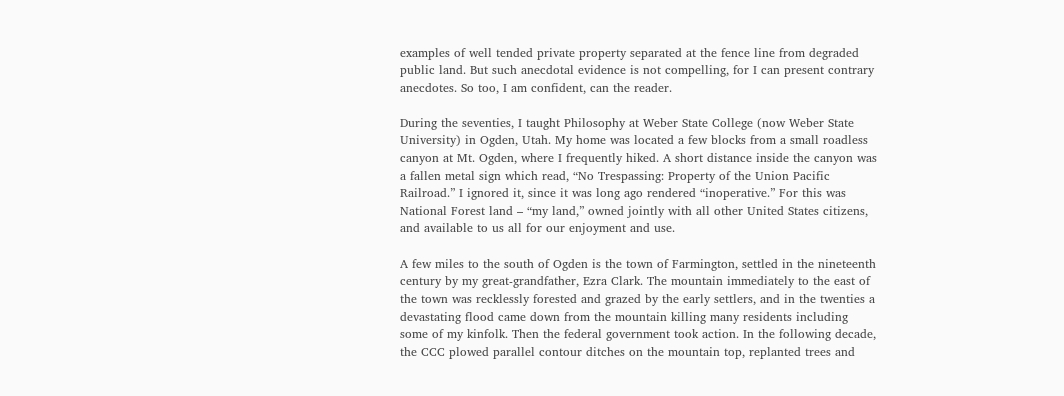examples of well tended private property separated at the fence line from degraded public land. But such anecdotal evidence is not compelling, for I can present contrary anecdotes. So too, I am confident, can the reader.

During the seventies, I taught Philosophy at Weber State College (now Weber State University) in Ogden, Utah. My home was located a few blocks from a small roadless canyon at Mt. Ogden, where I frequently hiked. A short distance inside the canyon was a fallen metal sign which read, “No Trespassing: Property of the Union Pacific Railroad.” I ignored it, since it was long ago rendered “inoperative.” For this was National Forest land – “my land,” owned jointly with all other United States citizens, and available to us all for our enjoyment and use.

A few miles to the south of Ogden is the town of Farmington, settled in the nineteenth century by my great-grandfather, Ezra Clark. The mountain immediately to the east of the town was recklessly forested and grazed by the early settlers, and in the twenties a devastating flood came down from the mountain killing many residents including some of my kinfolk. Then the federal government took action. In the following decade, the CCC plowed parallel contour ditches on the mountain top, replanted trees and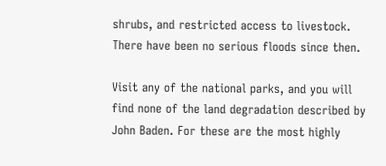shrubs, and restricted access to livestock. There have been no serious floods since then.

Visit any of the national parks, and you will find none of the land degradation described by John Baden. For these are the most highly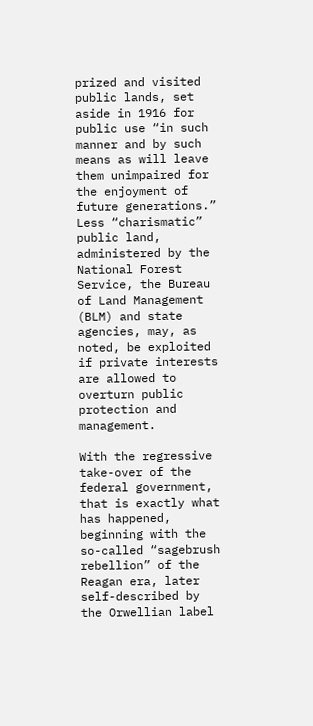prized and visited public lands, set aside in 1916 for public use “in such manner and by such means as will leave them unimpaired for the enjoyment of future generations.” Less “charismatic” public land, administered by the National Forest Service, the Bureau of Land Management (BLM) and state agencies, may, as noted, be exploited if private interests are allowed to overturn public protection and management.

With the regressive take-over of the federal government, that is exactly what has happened, beginning with the so-called “sagebrush rebellion” of the Reagan era, later self-described by the Orwellian label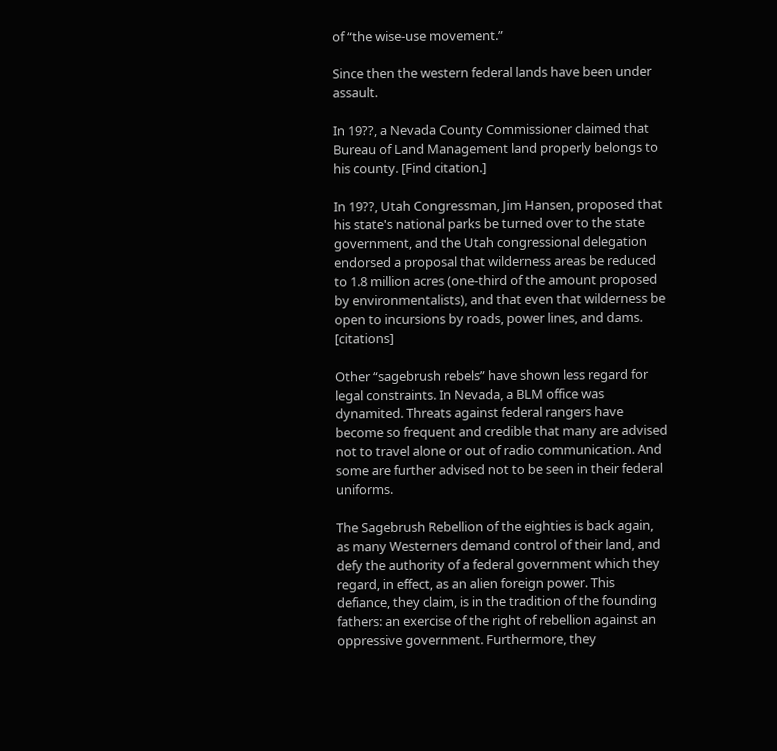of “the wise-use movement.”

Since then the western federal lands have been under assault.

In 19??, a Nevada County Commissioner claimed that Bureau of Land Management land properly belongs to his county. [Find citation.]

In 19??, Utah Congressman, Jim Hansen, proposed that his state's national parks be turned over to the state government, and the Utah congressional delegation endorsed a proposal that wilderness areas be reduced to 1.8 million acres (one-third of the amount proposed by environmentalists), and that even that wilderness be open to incursions by roads, power lines, and dams. [citations]

Other “sagebrush rebels” have shown less regard for legal constraints. In Nevada, a BLM office was dynamited. Threats against federal rangers have become so frequent and credible that many are advised not to travel alone or out of radio communication. And some are further advised not to be seen in their federal uniforms.

The Sagebrush Rebellion of the eighties is back again, as many Westerners demand control of their land, and defy the authority of a federal government which they regard, in effect, as an alien foreign power. This defiance, they claim, is in the tradition of the founding fathers: an exercise of the right of rebellion against an oppressive government. Furthermore, they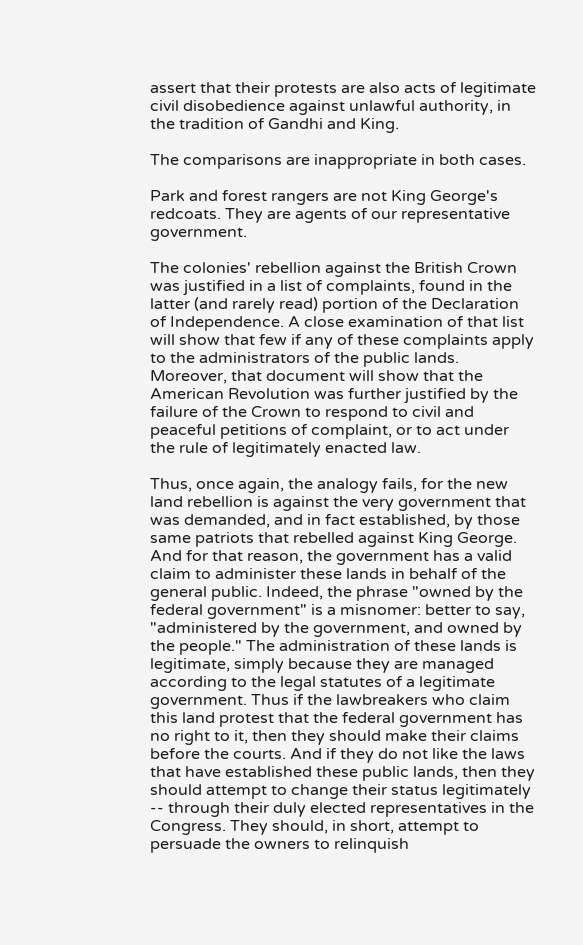assert that their protests are also acts of legitimate civil disobedience against unlawful authority, in the tradition of Gandhi and King.

The comparisons are inappropriate in both cases.

Park and forest rangers are not King George's redcoats. They are agents of our representative government.

The colonies' rebellion against the British Crown was justified in a list of complaints, found in the latter (and rarely read) portion of the Declaration of Independence. A close examination of that list will show that few if any of these complaints apply to the administrators of the public lands. Moreover, that document will show that the American Revolution was further justified by the failure of the Crown to respond to civil and peaceful petitions of complaint, or to act under the rule of legitimately enacted law.

Thus, once again, the analogy fails, for the new land rebellion is against the very government that was demanded, and in fact established, by those same patriots that rebelled against King George. And for that reason, the government has a valid claim to administer these lands in behalf of the general public. Indeed, the phrase "owned by the federal government" is a misnomer: better to say, "administered by the government, and owned by the people." The administration of these lands is legitimate, simply because they are managed according to the legal statutes of a legitimate government. Thus if the lawbreakers who claim this land protest that the federal government has no right to it, then they should make their claims before the courts. And if they do not like the laws that have established these public lands, then they should attempt to change their status legitimately -- through their duly elected representatives in the Congress. They should, in short, attempt to persuade the owners to relinquish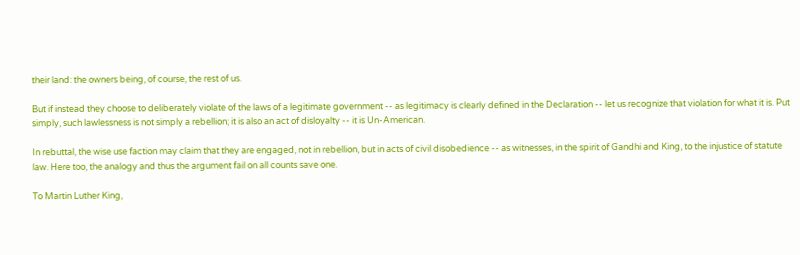their land: the owners being, of course, the rest of us.

But if instead they choose to deliberately violate of the laws of a legitimate government -- as legitimacy is clearly defined in the Declaration -- let us recognize that violation for what it is. Put simply, such lawlessness is not simply a rebellion; it is also an act of disloyalty -- it is Un-American.

In rebuttal, the wise use faction may claim that they are engaged, not in rebellion, but in acts of civil disobedience -- as witnesses, in the spirit of Gandhi and King, to the injustice of statute law. Here too, the analogy and thus the argument fail on all counts save one.

To Martin Luther King,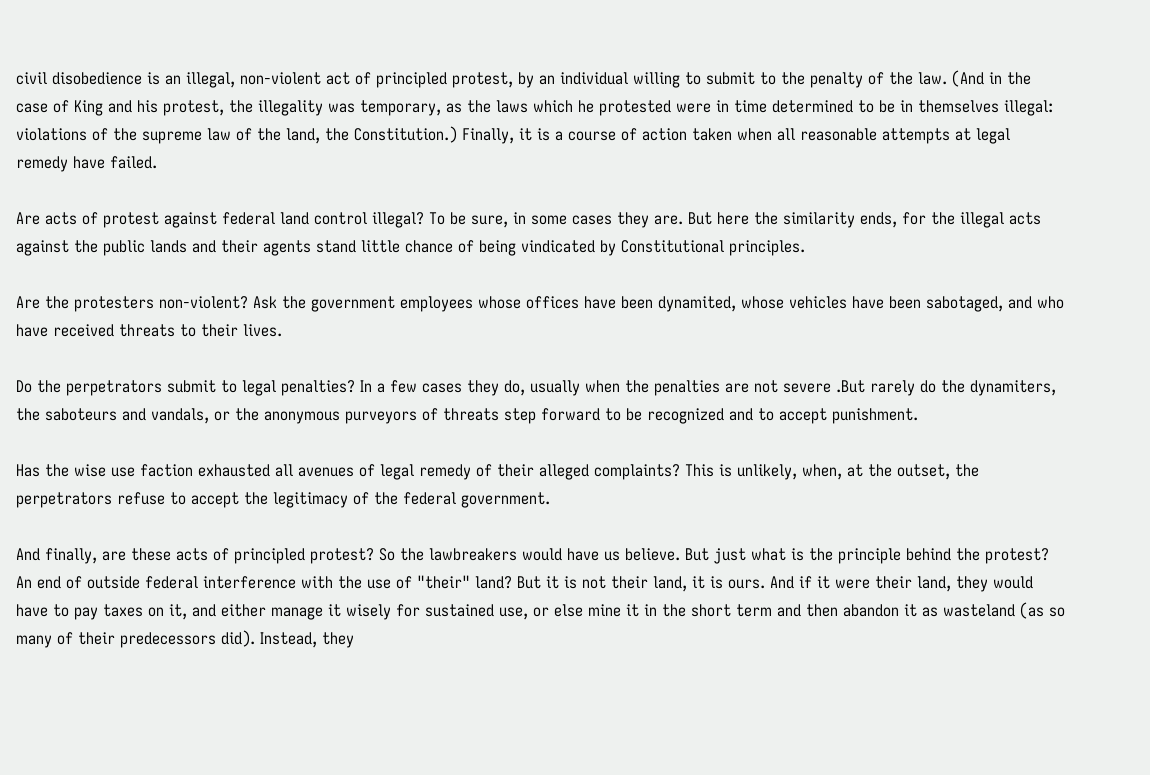civil disobedience is an illegal, non-violent act of principled protest, by an individual willing to submit to the penalty of the law. (And in the case of King and his protest, the illegality was temporary, as the laws which he protested were in time determined to be in themselves illegal: violations of the supreme law of the land, the Constitution.) Finally, it is a course of action taken when all reasonable attempts at legal remedy have failed.

Are acts of protest against federal land control illegal? To be sure, in some cases they are. But here the similarity ends, for the illegal acts against the public lands and their agents stand little chance of being vindicated by Constitutional principles.

Are the protesters non-violent? Ask the government employees whose offices have been dynamited, whose vehicles have been sabotaged, and who have received threats to their lives.

Do the perpetrators submit to legal penalties? In a few cases they do, usually when the penalties are not severe .But rarely do the dynamiters, the saboteurs and vandals, or the anonymous purveyors of threats step forward to be recognized and to accept punishment.

Has the wise use faction exhausted all avenues of legal remedy of their alleged complaints? This is unlikely, when, at the outset, the perpetrators refuse to accept the legitimacy of the federal government.

And finally, are these acts of principled protest? So the lawbreakers would have us believe. But just what is the principle behind the protest? An end of outside federal interference with the use of "their" land? But it is not their land, it is ours. And if it were their land, they would have to pay taxes on it, and either manage it wisely for sustained use, or else mine it in the short term and then abandon it as wasteland (as so many of their predecessors did). Instead, they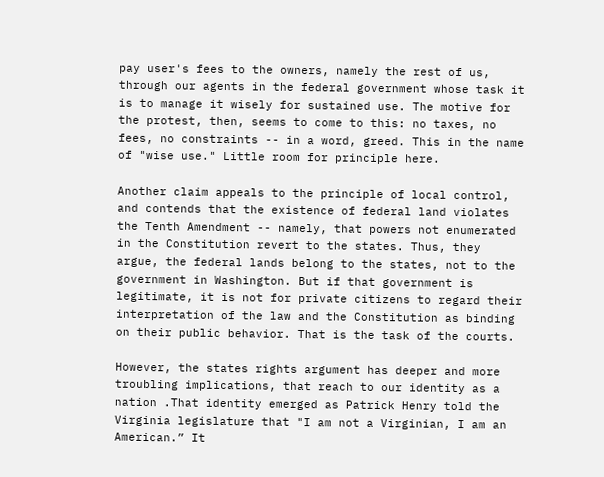pay user's fees to the owners, namely the rest of us, through our agents in the federal government whose task it is to manage it wisely for sustained use. The motive for the protest, then, seems to come to this: no taxes, no fees, no constraints -- in a word, greed. This in the name of "wise use." Little room for principle here.

Another claim appeals to the principle of local control, and contends that the existence of federal land violates the Tenth Amendment -- namely, that powers not enumerated in the Constitution revert to the states. Thus, they argue, the federal lands belong to the states, not to the government in Washington. But if that government is legitimate, it is not for private citizens to regard their interpretation of the law and the Constitution as binding on their public behavior. That is the task of the courts.

However, the states rights argument has deeper and more troubling implications, that reach to our identity as a nation .That identity emerged as Patrick Henry told the Virginia legislature that "I am not a Virginian, I am an American.” It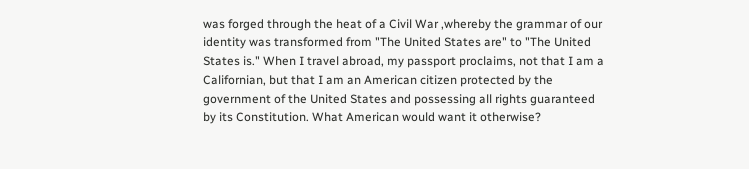was forged through the heat of a Civil War ,whereby the grammar of our identity was transformed from "The United States are" to "The United States is." When I travel abroad, my passport proclaims, not that I am a Californian, but that I am an American citizen protected by the government of the United States and possessing all rights guaranteed by its Constitution. What American would want it otherwise?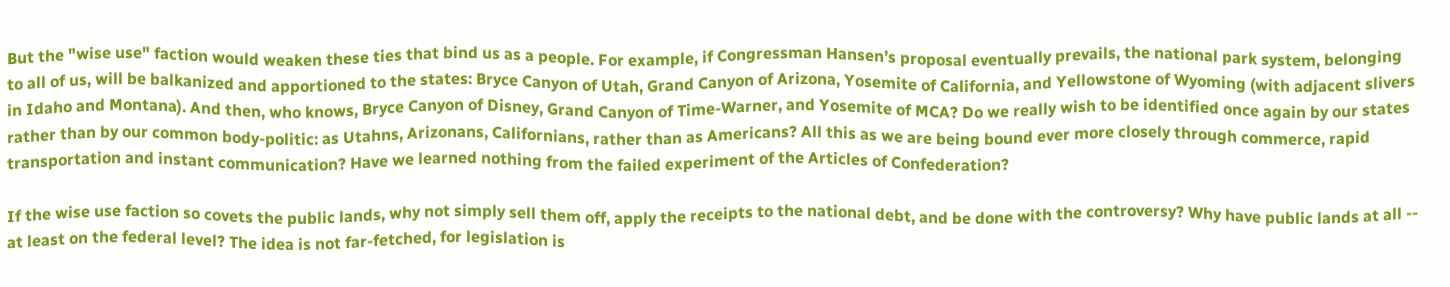But the "wise use" faction would weaken these ties that bind us as a people. For example, if Congressman Hansen’s proposal eventually prevails, the national park system, belonging to all of us, will be balkanized and apportioned to the states: Bryce Canyon of Utah, Grand Canyon of Arizona, Yosemite of California, and Yellowstone of Wyoming (with adjacent slivers in Idaho and Montana). And then, who knows, Bryce Canyon of Disney, Grand Canyon of Time-Warner, and Yosemite of MCA? Do we really wish to be identified once again by our states rather than by our common body-politic: as Utahns, Arizonans, Californians, rather than as Americans? All this as we are being bound ever more closely through commerce, rapid transportation and instant communication? Have we learned nothing from the failed experiment of the Articles of Confederation?

If the wise use faction so covets the public lands, why not simply sell them off, apply the receipts to the national debt, and be done with the controversy? Why have public lands at all -- at least on the federal level? The idea is not far-fetched, for legislation is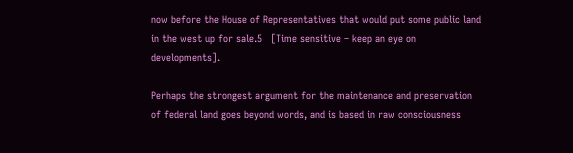now before the House of Representatives that would put some public land in the west up for sale.5   [Time sensitive – keep an eye on developments].

Perhaps the strongest argument for the maintenance and preservation of federal land goes beyond words, and is based in raw consciousness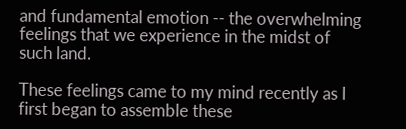and fundamental emotion -- the overwhelming feelings that we experience in the midst of such land.

These feelings came to my mind recently as I first began to assemble these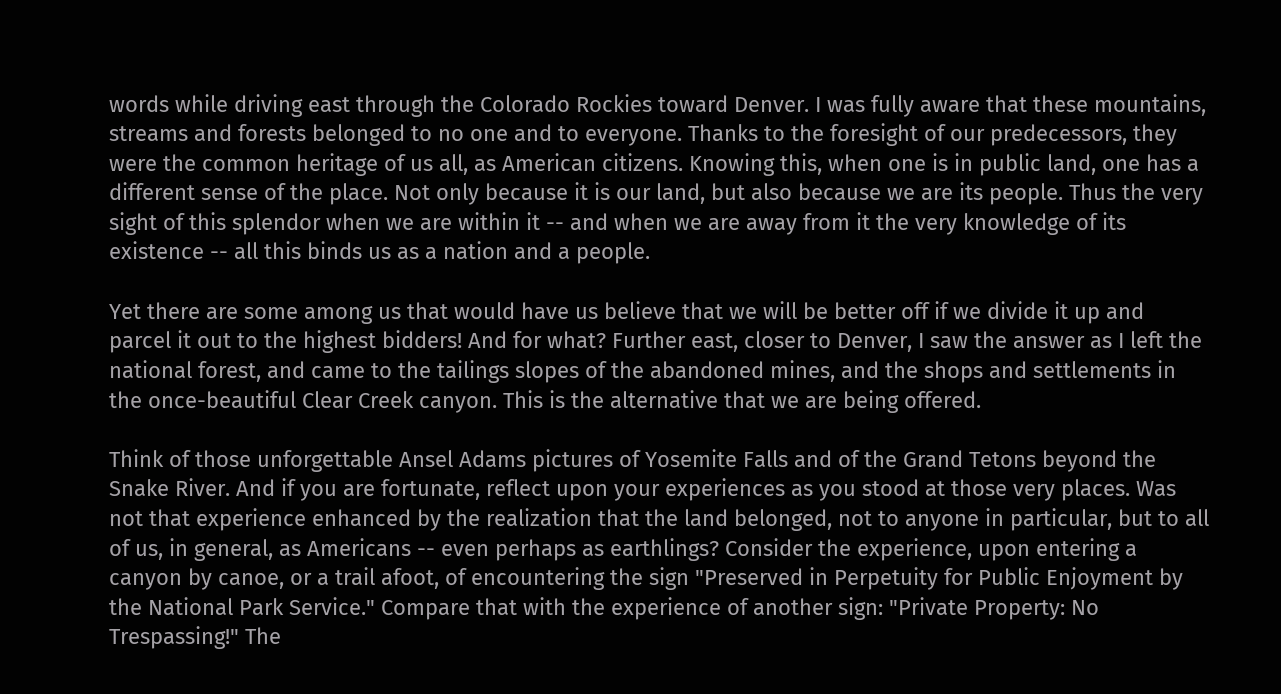words while driving east through the Colorado Rockies toward Denver. I was fully aware that these mountains, streams and forests belonged to no one and to everyone. Thanks to the foresight of our predecessors, they were the common heritage of us all, as American citizens. Knowing this, when one is in public land, one has a different sense of the place. Not only because it is our land, but also because we are its people. Thus the very sight of this splendor when we are within it -- and when we are away from it the very knowledge of its existence -- all this binds us as a nation and a people.

Yet there are some among us that would have us believe that we will be better off if we divide it up and parcel it out to the highest bidders! And for what? Further east, closer to Denver, I saw the answer as I left the national forest, and came to the tailings slopes of the abandoned mines, and the shops and settlements in the once-beautiful Clear Creek canyon. This is the alternative that we are being offered.

Think of those unforgettable Ansel Adams pictures of Yosemite Falls and of the Grand Tetons beyond the Snake River. And if you are fortunate, reflect upon your experiences as you stood at those very places. Was not that experience enhanced by the realization that the land belonged, not to anyone in particular, but to all of us, in general, as Americans -- even perhaps as earthlings? Consider the experience, upon entering a canyon by canoe, or a trail afoot, of encountering the sign "Preserved in Perpetuity for Public Enjoyment by the National Park Service." Compare that with the experience of another sign: "Private Property: No Trespassing!" The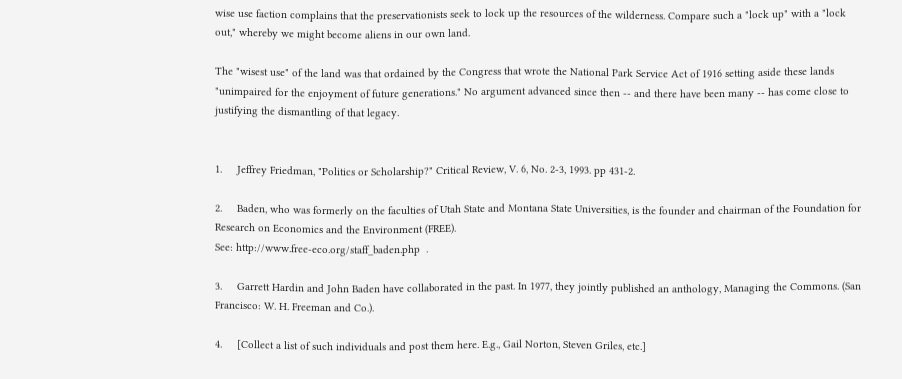wise use faction complains that the preservationists seek to lock up the resources of the wilderness. Compare such a "lock up" with a "lock out," whereby we might become aliens in our own land.

The "wisest use" of the land was that ordained by the Congress that wrote the National Park Service Act of 1916 setting aside these lands "unimpaired for the enjoyment of future generations." No argument advanced since then -- and there have been many -- has come close to justifying the dismantling of that legacy.


1.     Jeffrey Friedman, "Politics or Scholarship?" Critical Review, V. 6, No. 2-3, 1993. pp 431-2.

2.     Baden, who was formerly on the faculties of Utah State and Montana State Universities, is the founder and chairman of the Foundation for Research on Economics and the Environment (FREE).
See: http://www.free-eco.org/staff_baden.php  .

3.     Garrett Hardin and John Baden have collaborated in the past. In 1977, they jointly published an anthology, Managing the Commons. (San Francisco: W. H. Freeman and Co.).

4.     [Collect a list of such individuals and post them here. E.g., Gail Norton, Steven Griles, etc.]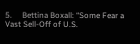5.     Bettina Boxall: “Some Fear a Vast Sell-Off of U.S.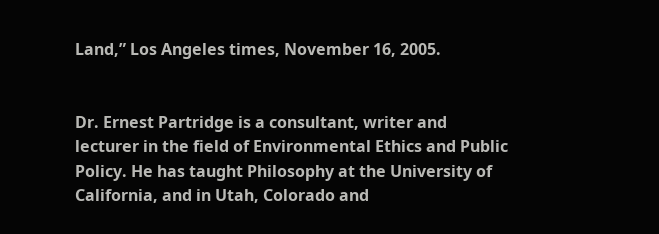Land,” Los Angeles times, November 16, 2005.


Dr. Ernest Partridge is a consultant, writer and lecturer in the field of Environmental Ethics and Public Policy. He has taught Philosophy at the University of California, and in Utah, Colorado and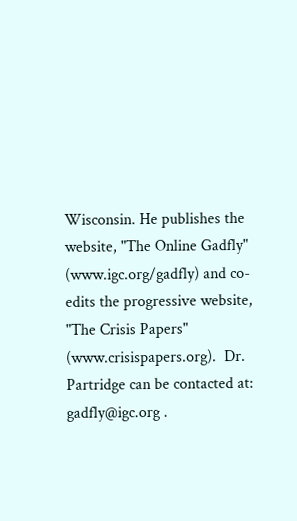Wisconsin. He publishes the website, "The Online Gadfly" (www.igc.org/gadfly) and co-edits the progressive website, "The Crisis Papers" (www.crisispapers.org).  Dr. Partridge can be contacted at: gadfly@igc.org .